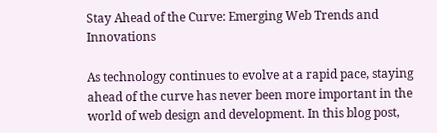Stay Ahead of the Curve: Emerging Web Trends and Innovations

As technology continues to evolve at a rapid pace, staying ahead of the curve has never been more important in the world of web design and development. In this blog post,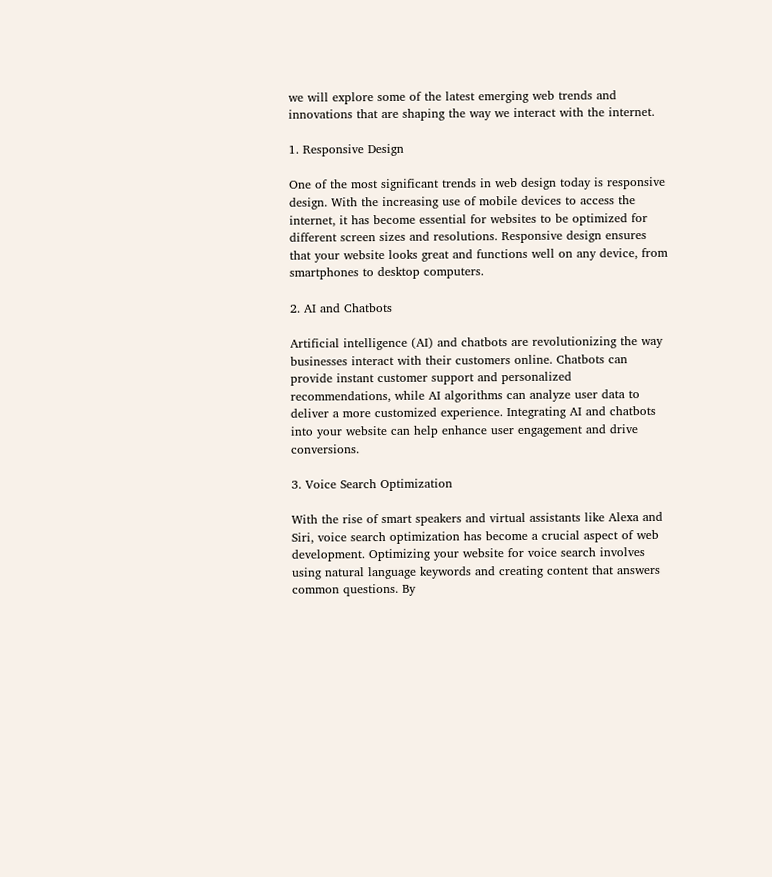we will explore some of the latest emerging web trends and innovations that are shaping the way we interact with the internet.

1. Responsive Design

One of the most significant trends in web design today is responsive design. With the increasing use of mobile devices to access the internet, it has become essential for websites to be optimized for different screen sizes and resolutions. Responsive design ensures that your website looks great and functions well on any device, from smartphones to desktop computers.

2. AI and Chatbots

Artificial intelligence (AI) and chatbots are revolutionizing the way businesses interact with their customers online. Chatbots can provide instant customer support and personalized recommendations, while AI algorithms can analyze user data to deliver a more customized experience. Integrating AI and chatbots into your website can help enhance user engagement and drive conversions.

3. Voice Search Optimization

With the rise of smart speakers and virtual assistants like Alexa and Siri, voice search optimization has become a crucial aspect of web development. Optimizing your website for voice search involves using natural language keywords and creating content that answers common questions. By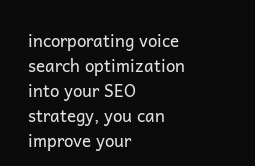incorporating voice search optimization into your SEO strategy, you can improve your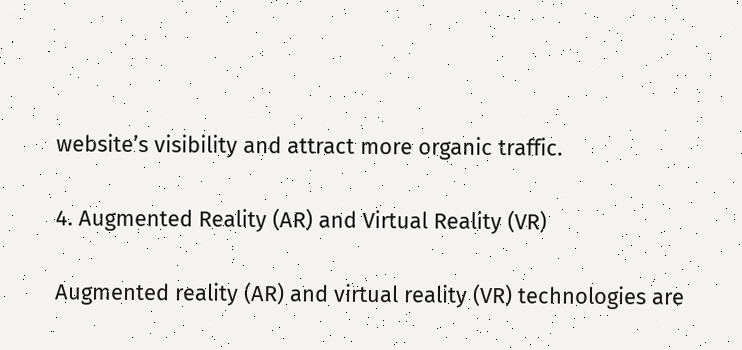website’s visibility and attract more organic traffic.

4. Augmented Reality (AR) and Virtual Reality (VR)

Augmented reality (AR) and virtual reality (VR) technologies are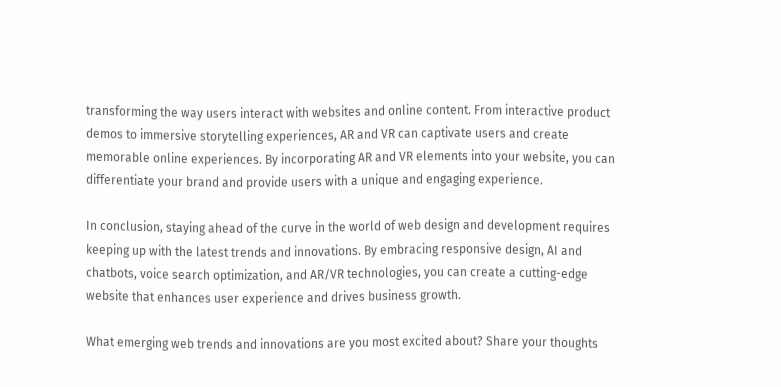transforming the way users interact with websites and online content. From interactive product demos to immersive storytelling experiences, AR and VR can captivate users and create memorable online experiences. By incorporating AR and VR elements into your website, you can differentiate your brand and provide users with a unique and engaging experience.

In conclusion, staying ahead of the curve in the world of web design and development requires keeping up with the latest trends and innovations. By embracing responsive design, AI and chatbots, voice search optimization, and AR/VR technologies, you can create a cutting-edge website that enhances user experience and drives business growth.

What emerging web trends and innovations are you most excited about? Share your thoughts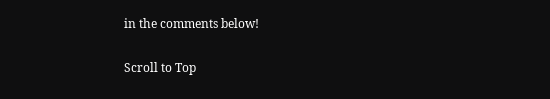in the comments below!

Scroll to Top